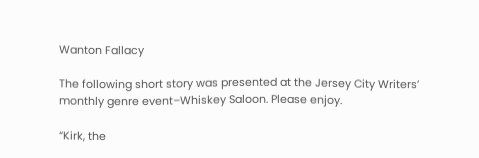Wanton Fallacy

The following short story was presented at the Jersey City Writers’ monthly genre event–Whiskey Saloon. Please enjoy.

“Kirk, the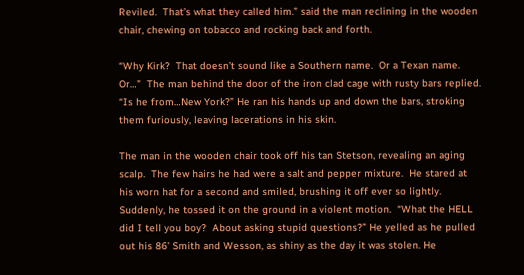Reviled.  That’s what they called him.” said the man reclining in the wooden chair, chewing on tobacco and rocking back and forth.

“Why Kirk?  That doesn’t sound like a Southern name.  Or a Texan name.  Or…”  The man behind the door of the iron clad cage with rusty bars replied. “Is he from…New York?” He ran his hands up and down the bars, stroking them furiously, leaving lacerations in his skin.

The man in the wooden chair took off his tan Stetson, revealing an aging scalp.  The few hairs he had were a salt and pepper mixture.  He stared at his worn hat for a second and smiled, brushing it off ever so lightly.  Suddenly, he tossed it on the ground in a violent motion.  “What the HELL did I tell you boy?  About asking stupid questions?” He yelled as he pulled out his 86’ Smith and Wesson, as shiny as the day it was stolen. He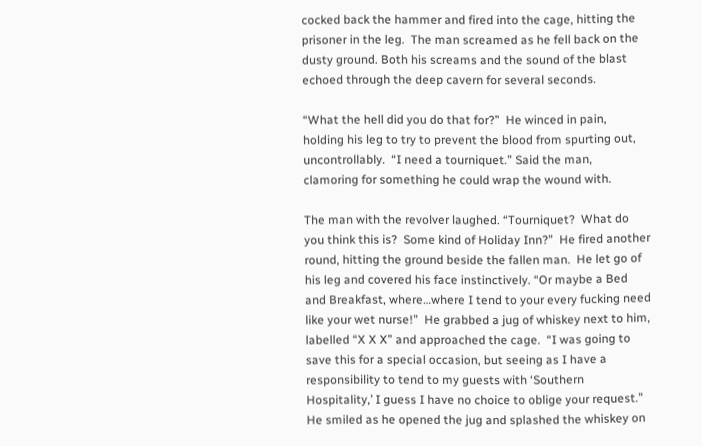cocked back the hammer and fired into the cage, hitting the prisoner in the leg.  The man screamed as he fell back on the dusty ground. Both his screams and the sound of the blast echoed through the deep cavern for several seconds.

“What the hell did you do that for?”  He winced in pain, holding his leg to try to prevent the blood from spurting out, uncontrollably.  “I need a tourniquet.” Said the man, clamoring for something he could wrap the wound with.

The man with the revolver laughed. “Tourniquet?  What do you think this is?  Some kind of Holiday Inn?”  He fired another round, hitting the ground beside the fallen man.  He let go of his leg and covered his face instinctively. “Or maybe a Bed and Breakfast, where…where I tend to your every fucking need like your wet nurse!”  He grabbed a jug of whiskey next to him, labelled “X X X” and approached the cage.  “I was going to save this for a special occasion, but seeing as I have a responsibility to tend to my guests with ‘Southern Hospitality,’ I guess I have no choice to oblige your request.”  He smiled as he opened the jug and splashed the whiskey on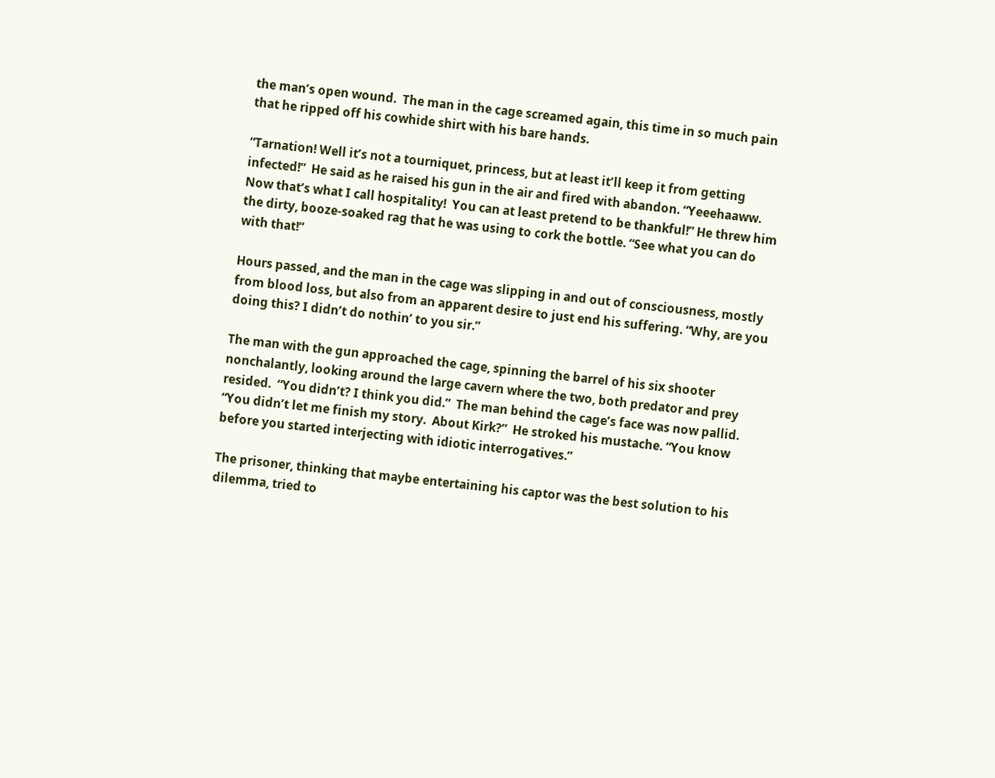the man’s open wound.  The man in the cage screamed again, this time in so much pain that he ripped off his cowhide shirt with his bare hands.

“Tarnation! Well it’s not a tourniquet, princess, but at least it’ll keep it from getting infected!”  He said as he raised his gun in the air and fired with abandon. “Yeeehaaww.  Now that’s what I call hospitality!  You can at least pretend to be thankful!” He threw him the dirty, booze-soaked rag that he was using to cork the bottle. “See what you can do with that!”

Hours passed, and the man in the cage was slipping in and out of consciousness, mostly from blood loss, but also from an apparent desire to just end his suffering. “Why, are you doing this? I didn’t do nothin’ to you sir.”

The man with the gun approached the cage, spinning the barrel of his six shooter nonchalantly, looking around the large cavern where the two, both predator and prey resided.  “You didn’t? I think you did.”  The man behind the cage’s face was now pallid.  “You didn’t let me finish my story.  About Kirk?”  He stroked his mustache. “You know before you started interjecting with idiotic interrogatives.”

The prisoner, thinking that maybe entertaining his captor was the best solution to his dilemma, tried to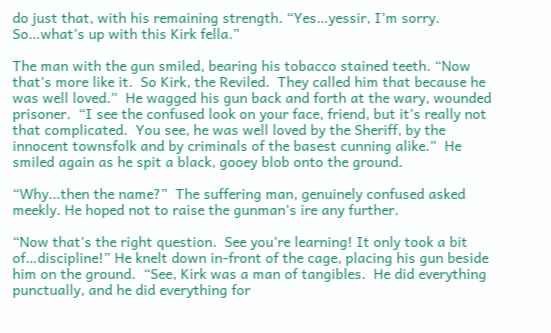do just that, with his remaining strength. “Yes…yessir, I’m sorry.  So…what’s up with this Kirk fella.”

The man with the gun smiled, bearing his tobacco stained teeth. “Now that’s more like it.  So Kirk, the Reviled.  They called him that because he was well loved.”  He wagged his gun back and forth at the wary, wounded prisoner.  “I see the confused look on your face, friend, but it’s really not that complicated.  You see, he was well loved by the Sheriff, by the innocent townsfolk and by criminals of the basest cunning alike.”  He smiled again as he spit a black, gooey blob onto the ground.

“Why…then the name?”  The suffering man, genuinely confused asked meekly. He hoped not to raise the gunman’s ire any further.

“Now that’s the right question.  See you’re learning! It only took a bit of…discipline!” He knelt down in-front of the cage, placing his gun beside him on the ground.  “See, Kirk was a man of tangibles.  He did everything punctually, and he did everything for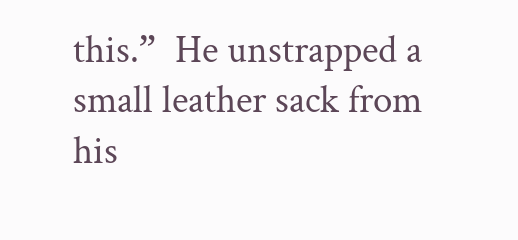this.”  He unstrapped a small leather sack from his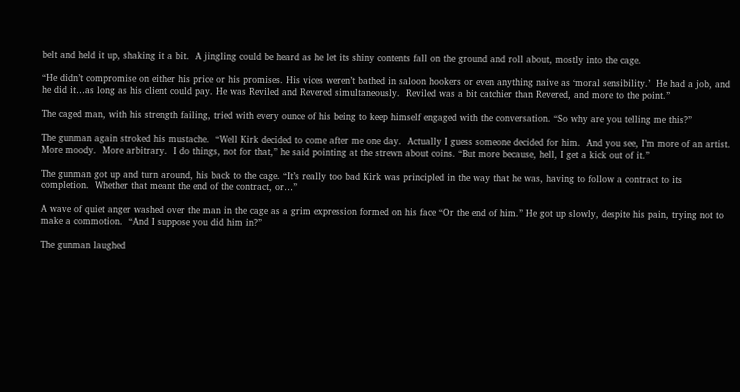belt and held it up, shaking it a bit.  A jingling could be heard as he let its shiny contents fall on the ground and roll about, mostly into the cage.

“He didn’t compromise on either his price or his promises. His vices weren’t bathed in saloon hookers or even anything naive as ‘moral sensibility.’  He had a job, and he did it…as long as his client could pay. He was Reviled and Revered simultaneously.  Reviled was a bit catchier than Revered, and more to the point.”

The caged man, with his strength failing, tried with every ounce of his being to keep himself engaged with the conversation. “So why are you telling me this?”

The gunman again stroked his mustache.  “Well Kirk decided to come after me one day.  Actually I guess someone decided for him.  And you see, I’m more of an artist.  More moody.  More arbitrary.  I do things, not for that,” he said pointing at the strewn about coins. “But more because, hell, I get a kick out of it.”

The gunman got up and turn around, his back to the cage. “It’s really too bad Kirk was principled in the way that he was, having to follow a contract to its completion.  Whether that meant the end of the contract, or…”

A wave of quiet anger washed over the man in the cage as a grim expression formed on his face “Or the end of him.” He got up slowly, despite his pain, trying not to make a commotion.  “And I suppose you did him in?”

The gunman laughed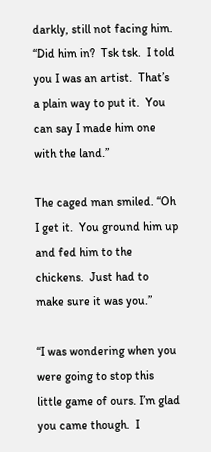darkly, still not facing him. “Did him in?  Tsk tsk.  I told you I was an artist.  That’s a plain way to put it.  You can say I made him one with the land.”

The caged man smiled. “Oh I get it.  You ground him up and fed him to the chickens.  Just had to make sure it was you.”

“I was wondering when you were going to stop this little game of ours. I’m glad you came though.  I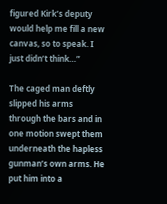figured Kirk’s deputy would help me fill a new canvas, so to speak. I just didn’t think…”

The caged man deftly slipped his arms through the bars and in one motion swept them underneath the hapless gunman’s own arms. He put him into a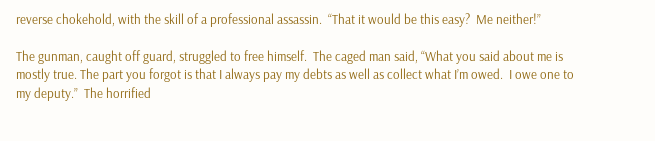reverse chokehold, with the skill of a professional assassin.  “That it would be this easy?  Me neither!”

The gunman, caught off guard, struggled to free himself.  The caged man said, “What you said about me is mostly true. The part you forgot is that I always pay my debts as well as collect what I’m owed.  I owe one to my deputy.”  The horrified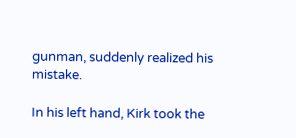gunman, suddenly realized his mistake.

In his left hand, Kirk took the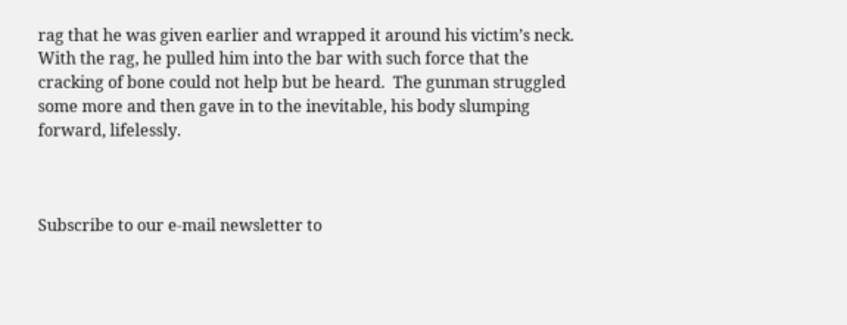rag that he was given earlier and wrapped it around his victim’s neck.   With the rag, he pulled him into the bar with such force that the cracking of bone could not help but be heard.  The gunman struggled some more and then gave in to the inevitable, his body slumping forward, lifelessly.



Subscribe to our e-mail newsletter to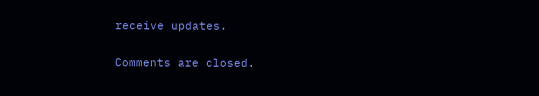receive updates.

Comments are closed.